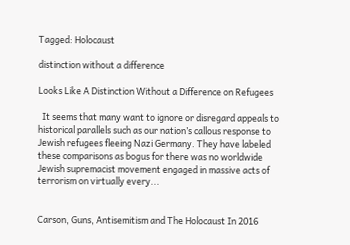Tagged: Holocaust

distinction without a difference

Looks Like A Distinction Without a Difference on Refugees

  It seems that many want to ignore or disregard appeals to historical parallels such as our nation’s callous response to Jewish refugees fleeing Nazi Germany. They have labeled these comparisons as bogus for there was no worldwide Jewish supremacist movement engaged in massive acts of terrorism on virtually every...


Carson, Guns, Antisemitism and The Holocaust In 2016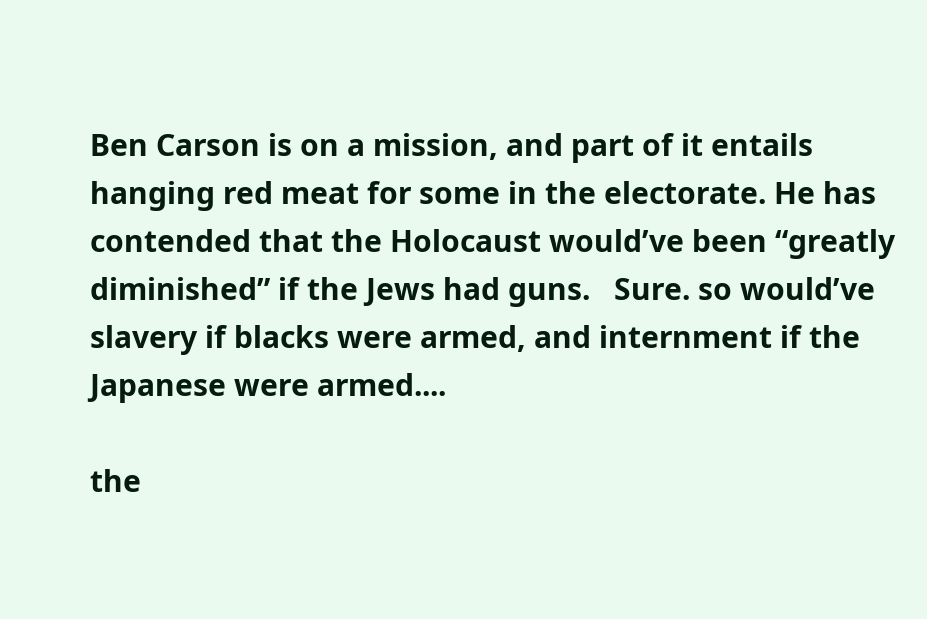Ben Carson is on a mission, and part of it entails hanging red meat for some in the electorate. He has contended that the Holocaust would’ve been “greatly diminished” if the Jews had guns.   Sure. so would’ve slavery if blacks were armed, and internment if the Japanese were armed....

the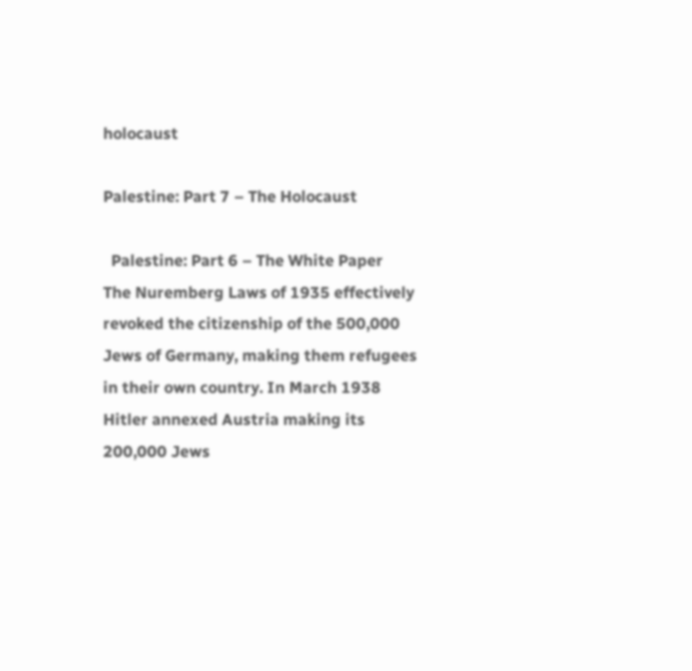holocaust

Palestine: Part 7 – The Holocaust

  Palestine: Part 6 – The White Paper   The Nuremberg Laws of 1935 effectively revoked the citizenship of the 500,000 Jews of Germany, making them refugees in their own country. In March 1938 Hitler annexed Austria making its 200,000 Jews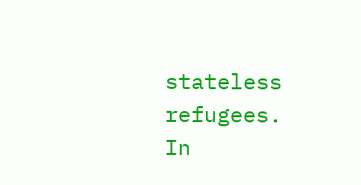stateless refugees. In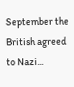September the British agreed to Nazi...